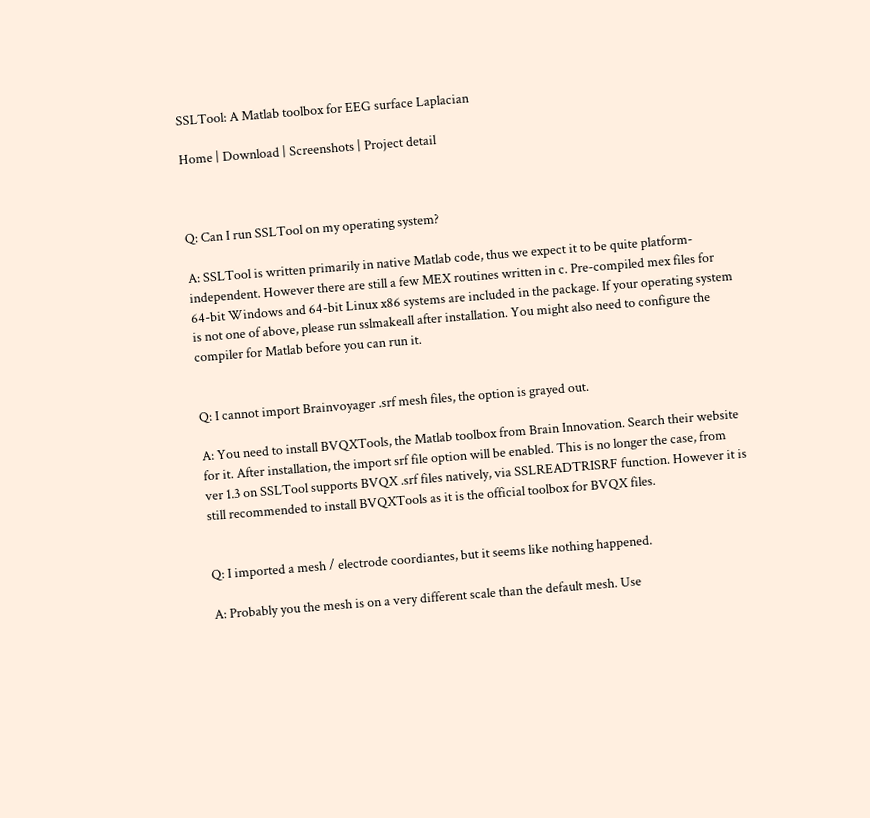SSLTool: A Matlab toolbox for EEG surface Laplacian

Home | Download | Screenshots | Project detail



Q: Can I run SSLTool on my operating system?

A: SSLTool is written primarily in native Matlab code, thus we expect it to be quite platform-independent. However there are still a few MEX routines written in c. Pre-compiled mex files for 64-bit Windows and 64-bit Linux x86 systems are included in the package. If your operating system is not one of above, please run sslmakeall after installation. You might also need to configure the compiler for Matlab before you can run it.


Q: I cannot import Brainvoyager .srf mesh files, the option is grayed out.

A: You need to install BVQXTools, the Matlab toolbox from Brain Innovation. Search their website for it. After installation, the import srf file option will be enabled. This is no longer the case, from ver 1.3 on SSLTool supports BVQX .srf files natively, via SSLREADTRISRF function. However it is still recommended to install BVQXTools as it is the official toolbox for BVQX files.


Q: I imported a mesh / electrode coordiantes, but it seems like nothing happened.

A: Probably you the mesh is on a very different scale than the default mesh. Use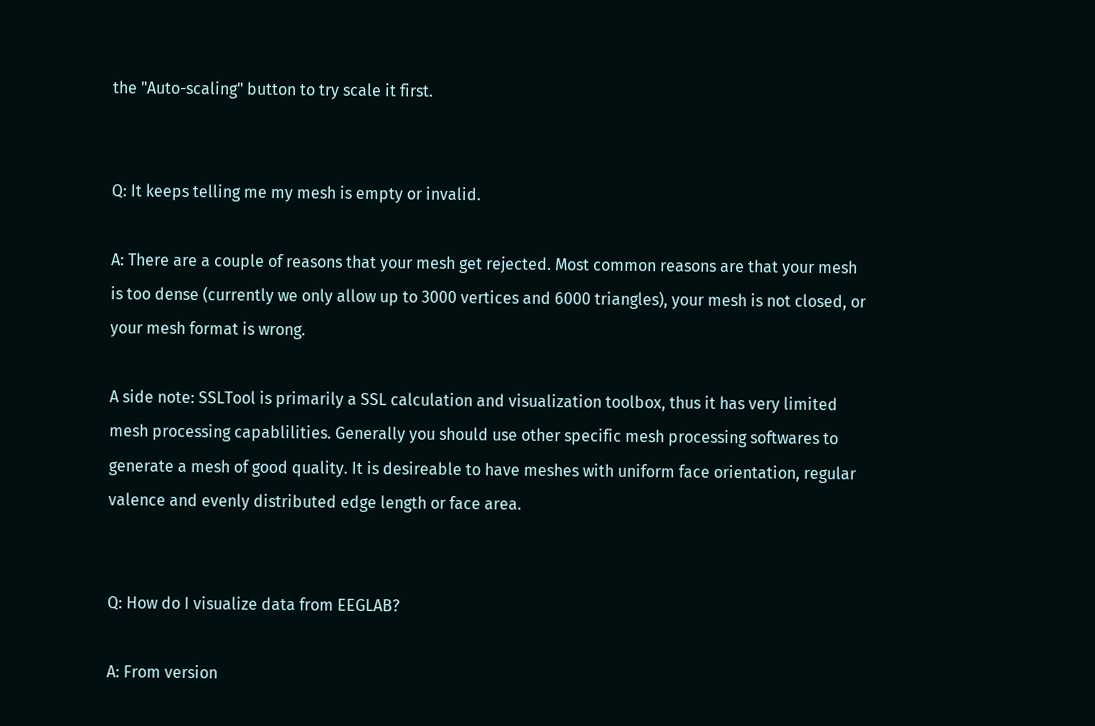the "Auto-scaling" button to try scale it first.


Q: It keeps telling me my mesh is empty or invalid.

A: There are a couple of reasons that your mesh get rejected. Most common reasons are that your mesh is too dense (currently we only allow up to 3000 vertices and 6000 triangles), your mesh is not closed, or your mesh format is wrong.

A side note: SSLTool is primarily a SSL calculation and visualization toolbox, thus it has very limited mesh processing capablilities. Generally you should use other specific mesh processing softwares to generate a mesh of good quality. It is desireable to have meshes with uniform face orientation, regular valence and evenly distributed edge length or face area.


Q: How do I visualize data from EEGLAB?

A: From version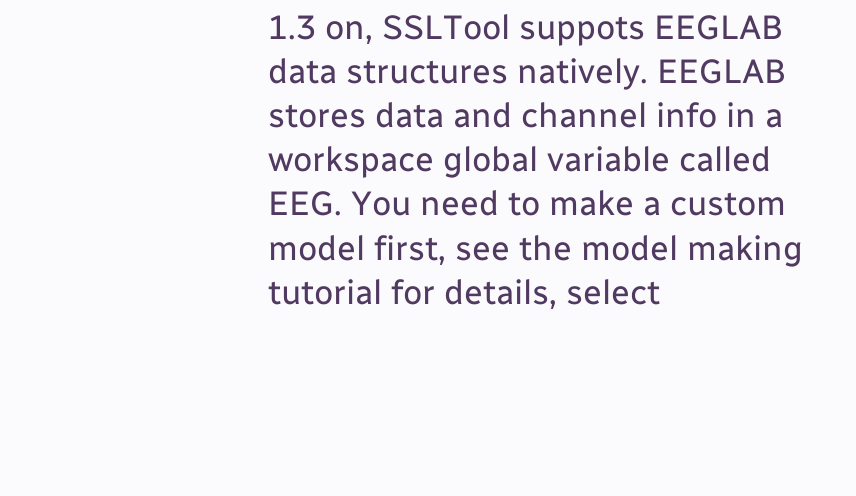1.3 on, SSLTool suppots EEGLAB data structures natively. EEGLAB stores data and channel info in a workspace global variable called EEG. You need to make a custom model first, see the model making tutorial for details, select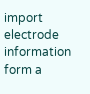import electrode information form a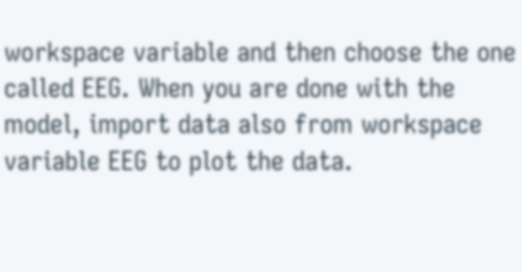workspace variable and then choose the one called EEG. When you are done with the model, import data also from workspace variable EEG to plot the data.